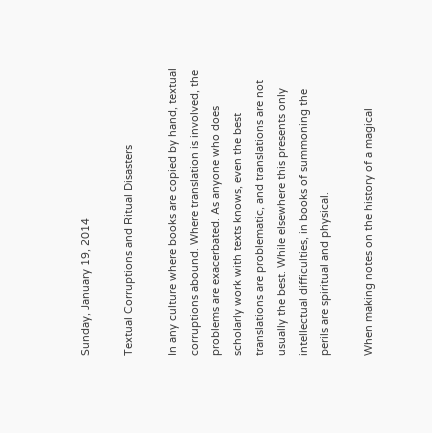Sunday, January 19, 2014

Textual Corruptions and Ritual Disasters

In any culture where books are copied by hand, textual corruptions abound. Where translation is involved, the problems are exacerbated. As anyone who does scholarly work with texts knows, even the best translations are problematic, and translations are not usually the best. While elsewhere this presents only intellectual difficulties, in books of summoning the perils are spiritual and physical.

When making notes on the history of a magical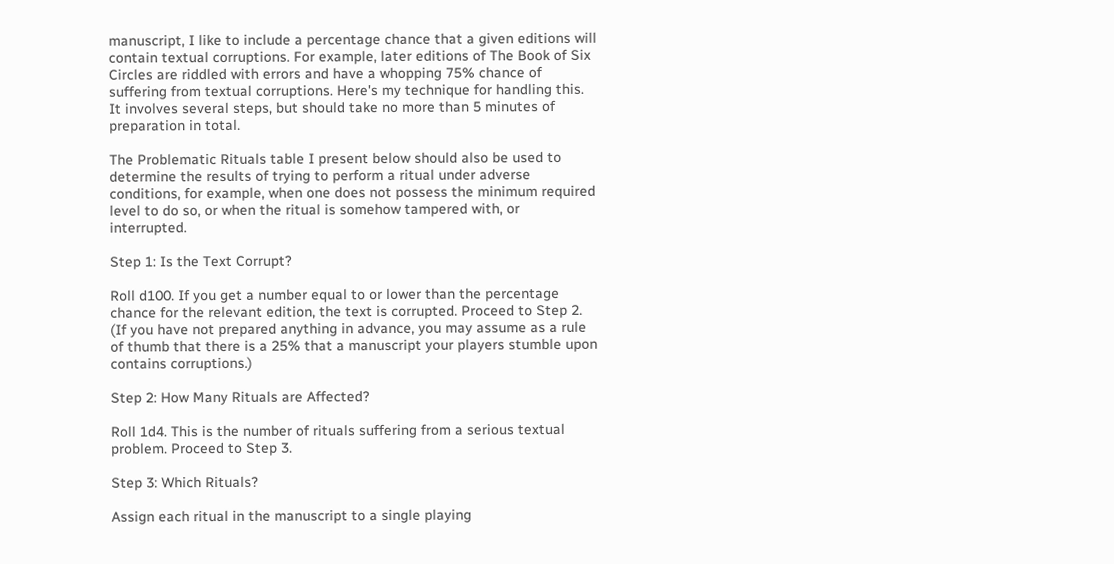manuscript, I like to include a percentage chance that a given editions will contain textual corruptions. For example, later editions of The Book of Six Circles are riddled with errors and have a whopping 75% chance of suffering from textual corruptions. Here's my technique for handling this. It involves several steps, but should take no more than 5 minutes of preparation in total.

The Problematic Rituals table I present below should also be used to determine the results of trying to perform a ritual under adverse conditions, for example, when one does not possess the minimum required level to do so, or when the ritual is somehow tampered with, or interrupted.

Step 1: Is the Text Corrupt?

Roll d100. If you get a number equal to or lower than the percentage chance for the relevant edition, the text is corrupted. Proceed to Step 2. (If you have not prepared anything in advance, you may assume as a rule of thumb that there is a 25% that a manuscript your players stumble upon contains corruptions.)

Step 2: How Many Rituals are Affected?

Roll 1d4. This is the number of rituals suffering from a serious textual problem. Proceed to Step 3.

Step 3: Which Rituals?

Assign each ritual in the manuscript to a single playing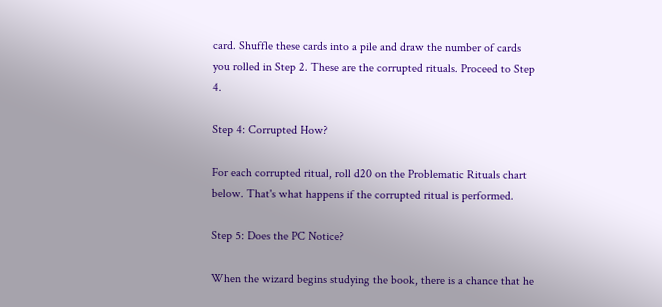card. Shuffle these cards into a pile and draw the number of cards you rolled in Step 2. These are the corrupted rituals. Proceed to Step 4.

Step 4: Corrupted How?

For each corrupted ritual, roll d20 on the Problematic Rituals chart below. That's what happens if the corrupted ritual is performed.

Step 5: Does the PC Notice?

When the wizard begins studying the book, there is a chance that he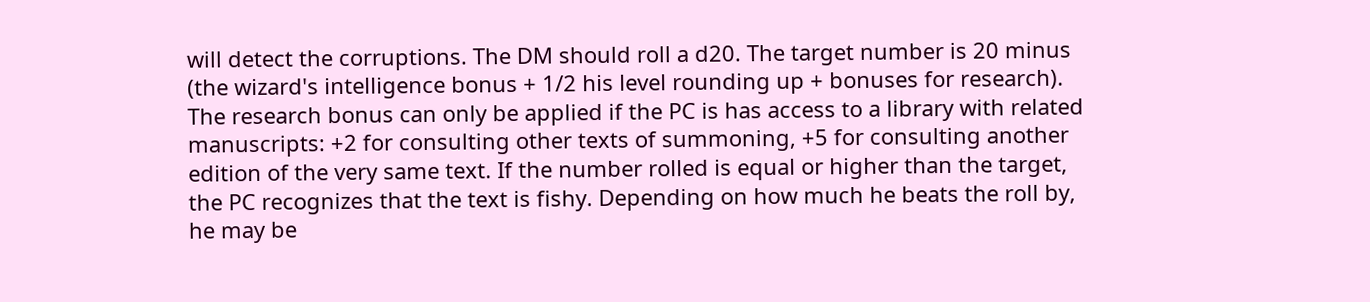will detect the corruptions. The DM should roll a d20. The target number is 20 minus (the wizard's intelligence bonus + 1/2 his level rounding up + bonuses for research). The research bonus can only be applied if the PC is has access to a library with related manuscripts: +2 for consulting other texts of summoning, +5 for consulting another edition of the very same text. If the number rolled is equal or higher than the target, the PC recognizes that the text is fishy. Depending on how much he beats the roll by, he may be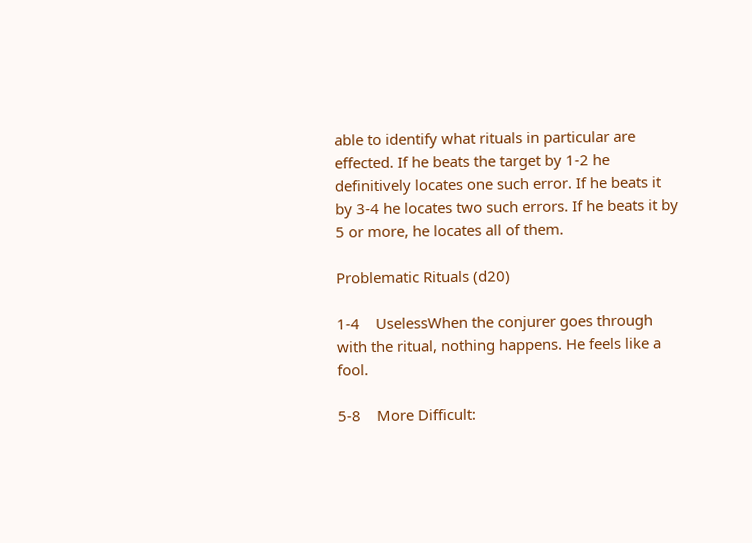able to identify what rituals in particular are effected. If he beats the target by 1-2 he definitively locates one such error. If he beats it by 3-4 he locates two such errors. If he beats it by 5 or more, he locates all of them.

Problematic Rituals (d20)

1-4    UselessWhen the conjurer goes through with the ritual, nothing happens. He feels like a fool.

5-8    More Difficult: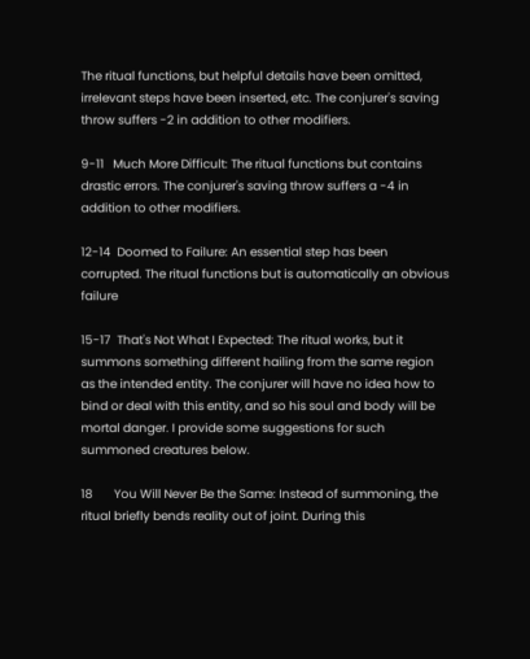The ritual functions, but helpful details have been omitted, irrelevant steps have been inserted, etc. The conjurer's saving throw suffers -2 in addition to other modifiers.

9-11   Much More Difficult: The ritual functions but contains drastic errors. The conjurer's saving throw suffers a -4 in addition to other modifiers.

12-14  Doomed to Failure: An essential step has been corrupted. The ritual functions but is automatically an obvious failure

15-17  That's Not What I Expected: The ritual works, but it summons something different hailing from the same region as the intended entity. The conjurer will have no idea how to bind or deal with this entity, and so his soul and body will be mortal danger. I provide some suggestions for such summoned creatures below.

18       You Will Never Be the Same: Instead of summoning, the ritual briefly bends reality out of joint. During this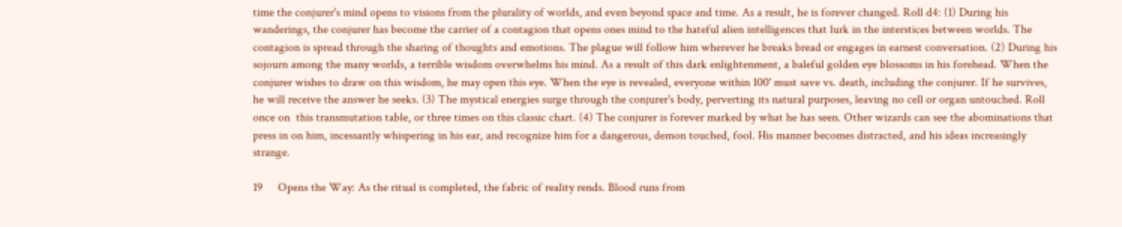time the conjurer's mind opens to visions from the plurality of worlds, and even beyond space and time. As a result, he is forever changed. Roll d4: (1) During his wanderings, the conjurer has become the carrier of a contagion that opens ones mind to the hateful alien intelligences that lurk in the interstices between worlds. The contagion is spread through the sharing of thoughts and emotions. The plague will follow him wherever he breaks bread or engages in earnest conversation. (2) During his sojourn among the many worlds, a terrible wisdom overwhelms his mind. As a result of this dark enlightenment, a baleful golden eye blossoms in his forehead. When the conjurer wishes to draw on this wisdom, he may open this eye. When the eye is revealed, everyone within 100' must save vs. death, including the conjurer. If he survives, he will receive the answer he seeks. (3) The mystical energies surge through the conjurer's body, perverting its natural purposes, leaving no cell or organ untouched. Roll once on  this transmutation table, or three times on this classic chart. (4) The conjurer is forever marked by what he has seen. Other wizards can see the abominations that press in on him, incessantly whispering in his ear, and recognize him for a dangerous, demon touched, fool. His manner becomes distracted, and his ideas increasingly strange.

19     Opens the Way: As the ritual is completed, the fabric of reality rends. Blood runs from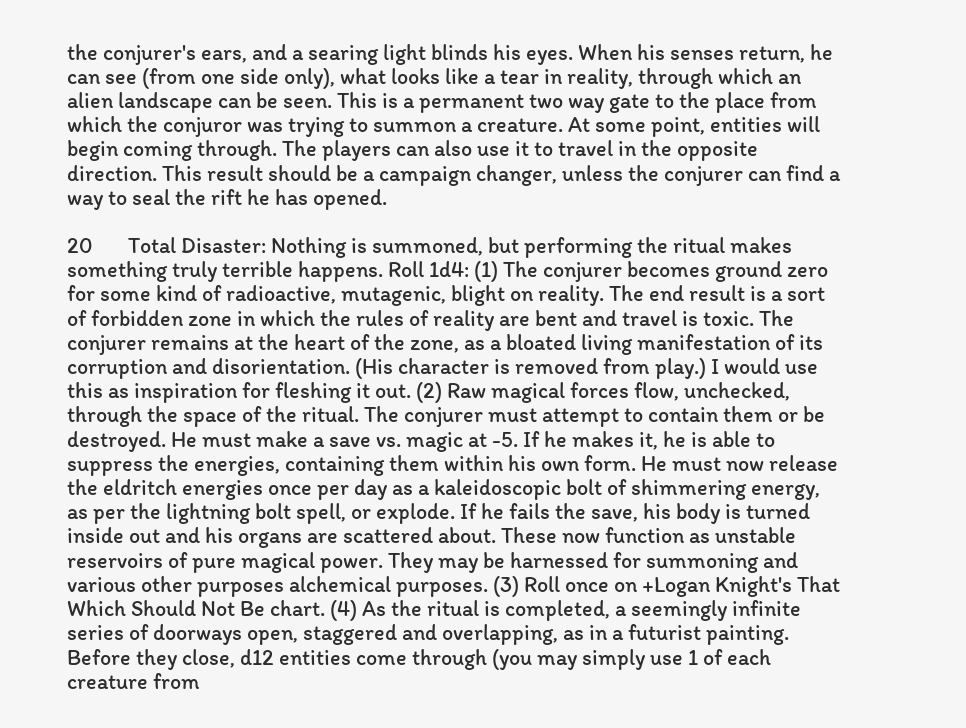the conjurer's ears, and a searing light blinds his eyes. When his senses return, he can see (from one side only), what looks like a tear in reality, through which an alien landscape can be seen. This is a permanent two way gate to the place from which the conjuror was trying to summon a creature. At some point, entities will begin coming through. The players can also use it to travel in the opposite direction. This result should be a campaign changer, unless the conjurer can find a way to seal the rift he has opened.

20       Total Disaster: Nothing is summoned, but performing the ritual makes something truly terrible happens. Roll 1d4: (1) The conjurer becomes ground zero for some kind of radioactive, mutagenic, blight on reality. The end result is a sort of forbidden zone in which the rules of reality are bent and travel is toxic. The conjurer remains at the heart of the zone, as a bloated living manifestation of its corruption and disorientation. (His character is removed from play.) I would use this as inspiration for fleshing it out. (2) Raw magical forces flow, unchecked, through the space of the ritual. The conjurer must attempt to contain them or be destroyed. He must make a save vs. magic at -5. If he makes it, he is able to suppress the energies, containing them within his own form. He must now release the eldritch energies once per day as a kaleidoscopic bolt of shimmering energy, as per the lightning bolt spell, or explode. If he fails the save, his body is turned inside out and his organs are scattered about. These now function as unstable reservoirs of pure magical power. They may be harnessed for summoning and various other purposes alchemical purposes. (3) Roll once on +Logan Knight's That Which Should Not Be chart. (4) As the ritual is completed, a seemingly infinite series of doorways open, staggered and overlapping, as in a futurist painting. Before they close, d12 entities come through (you may simply use 1 of each creature from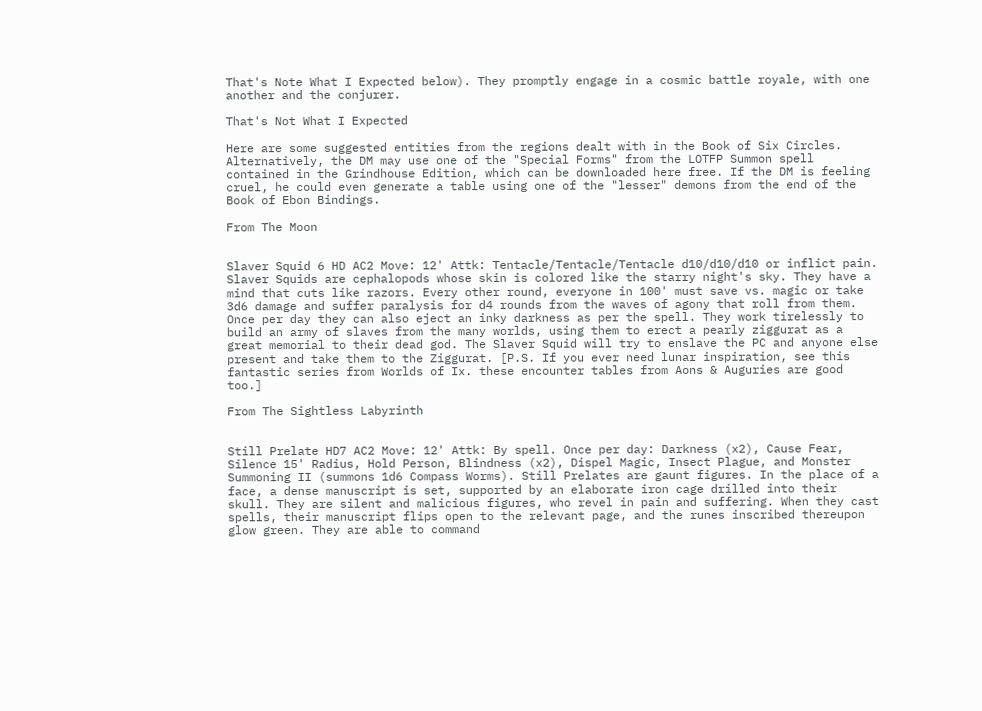That's Note What I Expected below). They promptly engage in a cosmic battle royale, with one another and the conjurer.

That's Not What I Expected

Here are some suggested entities from the regions dealt with in the Book of Six Circles. Alternatively, the DM may use one of the "Special Forms" from the LOTFP Summon spell contained in the Grindhouse Edition, which can be downloaded here free. If the DM is feeling cruel, he could even generate a table using one of the "lesser" demons from the end of the Book of Ebon Bindings.

From The Moon


Slaver Squid 6 HD AC2 Move: 12' Attk: Tentacle/Tentacle/Tentacle d10/d10/d10 or inflict pain. Slaver Squids are cephalopods whose skin is colored like the starry night's sky. They have a mind that cuts like razors. Every other round, everyone in 100' must save vs. magic or take 3d6 damage and suffer paralysis for d4 rounds from the waves of agony that roll from them. Once per day they can also eject an inky darkness as per the spell. They work tirelessly to build an army of slaves from the many worlds, using them to erect a pearly ziggurat as a great memorial to their dead god. The Slaver Squid will try to enslave the PC and anyone else present and take them to the Ziggurat. [P.S. If you ever need lunar inspiration, see this fantastic series from Worlds of Ix. these encounter tables from Aons & Auguries are good too.]

From The Sightless Labyrinth


Still Prelate HD7 AC2 Move: 12' Attk: By spell. Once per day: Darkness (x2), Cause Fear, Silence 15' Radius, Hold Person, Blindness (x2), Dispel Magic, Insect Plague, and Monster Summoning II (summons 1d6 Compass Worms). Still Prelates are gaunt figures. In the place of a face, a dense manuscript is set, supported by an elaborate iron cage drilled into their skull. They are silent and malicious figures, who revel in pain and suffering. When they cast spells, their manuscript flips open to the relevant page, and the runes inscribed thereupon glow green. They are able to command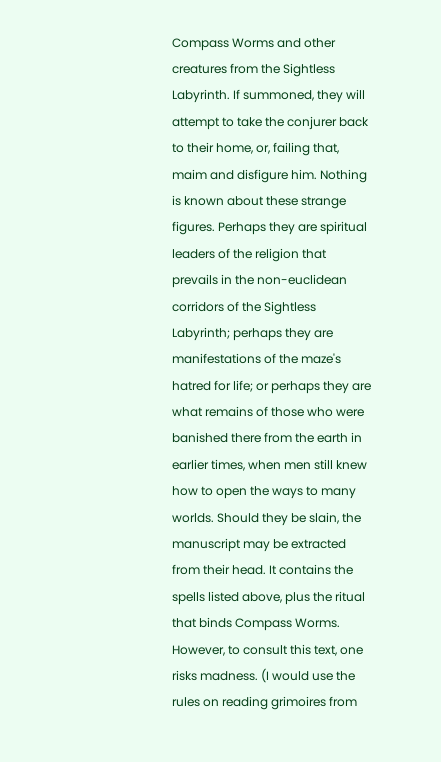Compass Worms and other creatures from the Sightless Labyrinth. If summoned, they will attempt to take the conjurer back to their home, or, failing that, maim and disfigure him. Nothing is known about these strange figures. Perhaps they are spiritual leaders of the religion that prevails in the non-euclidean corridors of the Sightless Labyrinth; perhaps they are manifestations of the maze's hatred for life; or perhaps they are what remains of those who were banished there from the earth in earlier times, when men still knew how to open the ways to many worlds. Should they be slain, the manuscript may be extracted from their head. It contains the spells listed above, plus the ritual that binds Compass Worms. However, to consult this text, one risks madness. (I would use the rules on reading grimoires from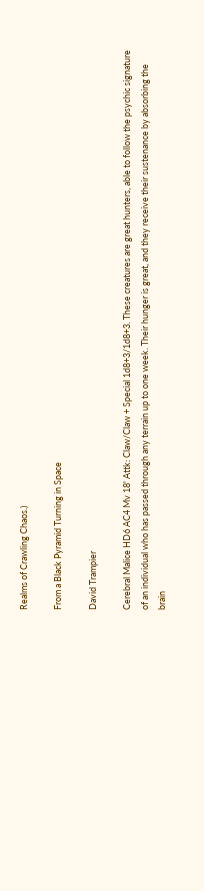Realms of Crawling Chaos.)

From a Black Pyramid Turning in Space

David Trampier

Cerebral Malice HD6 AC4 Mv 18' Attk: Claw/Claw + Special 1d8+3/1d8+3. These creatures are great hunters, able to follow the psychic signature of an individual who has passed through any terrain up to one week. Their hunger is great, and they receive their sustenance by absorbing the brain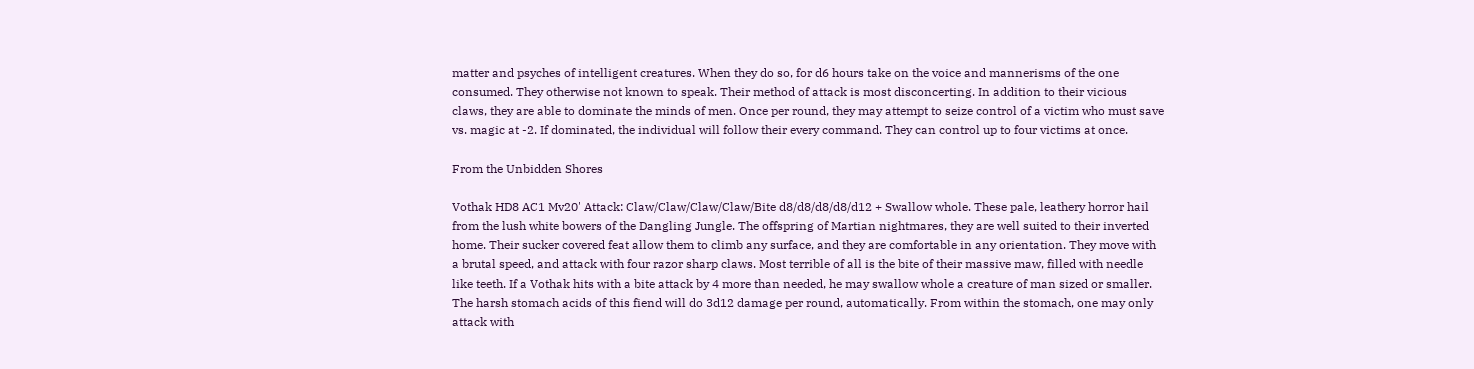matter and psyches of intelligent creatures. When they do so, for d6 hours take on the voice and mannerisms of the one consumed. They otherwise not known to speak. Their method of attack is most disconcerting. In addition to their vicious claws, they are able to dominate the minds of men. Once per round, they may attempt to seize control of a victim who must save vs. magic at -2. If dominated, the individual will follow their every command. They can control up to four victims at once.

From the Unbidden Shores

Vothak HD8 AC1 Mv20' Attack: Claw/Claw/Claw/Claw/Bite d8/d8/d8/d8/d12 + Swallow whole. These pale, leathery horror hail from the lush white bowers of the Dangling Jungle. The offspring of Martian nightmares, they are well suited to their inverted home. Their sucker covered feat allow them to climb any surface, and they are comfortable in any orientation. They move with a brutal speed, and attack with four razor sharp claws. Most terrible of all is the bite of their massive maw, filled with needle like teeth. If a Vothak hits with a bite attack by 4 more than needed, he may swallow whole a creature of man sized or smaller. The harsh stomach acids of this fiend will do 3d12 damage per round, automatically. From within the stomach, one may only attack with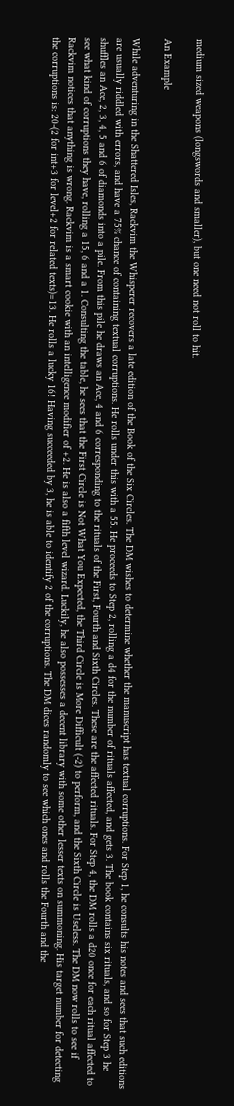medium sized weapons (longswords and smaller), but one need not roll to hit.

An Example

While adventuring in the Shattered Isles, Rackvim the Whisperer recovers a late edition of the Book of the Six Circles. The DM wishes to determine whether the manuscript has textual corruptions. For Step 1, he consults his notes and sees that such editions are usually riddled with errors, and have a 75% chance of containing textual corruptions. He rolls under this with a 55. He proceeds to Step 2, rolling a d4 for the number of rituals affected, and gets 3. The book contains six rituals, and so for Step 3 he shuffles an Ace, 2, 3, 4, 5 and 6 of diamonds into a pile. From this pile he draws an Ace, 4 and 6 corresponding to the rituals of the First, Fourth and Sixth Circles. These are the affected rituals. For Step 4, the DM rolls a d20 once for each ritual affected to see what kind of corruptions they have, rolling a 15, 6 and a 1. Consulting the table, he sees that the First Circle is Not What You Expected, the Third Circle is More Difficult (-2) to perform, and the Sixth Circle is Useless. The DM now rolls to see if Rackvim notices that anything is wrong. Rackvim is a smart cookie with an intelligence modifier of +2. He is also a fifth level wizard. Luckily, he also possesses a decent library with some other lesser texts on summoning. His target number for detecting the corruptions is: 20-(2 for int+3 for level+2 for related texts)=13. He rolls a lucky 16! Having succeeded by 3, he is able to identify 2 of the corruptions. The DM dices randomly to see which ones and rolls the Fourth and the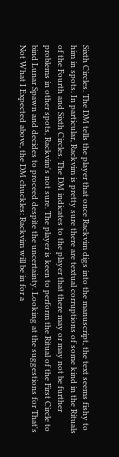Sixth Circles. The DM tells the player that once Rackvim digs into the manuscript, the text seems fishy to him in spots. In particular, Rackvim is pretty sure there are textual corruptions of some kind in the Rituals of the Fourth and Sixth Circles. The DM indicates to the player that there may or may not be further problems in other spots, Rackvim's not sure. The player is keen to perform the Ritual of the First Circle to bind Lunar Spawn and decides to proceed despite the uncertainty. Looking at the suggestions for That's Not What I Expected above, the DM chuckles: Rackvim will be in for a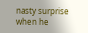nasty surprise when he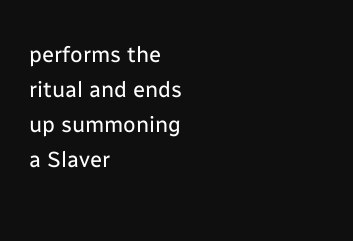performs the ritual and ends up summoning a Slaver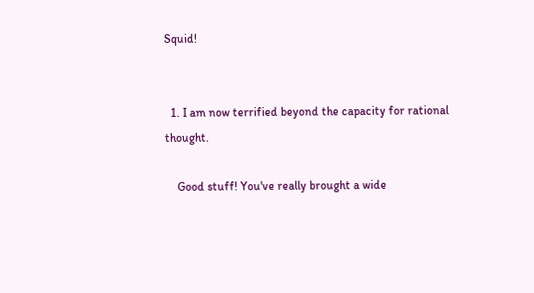Squid!


  1. I am now terrified beyond the capacity for rational thought.

    Good stuff! You've really brought a wide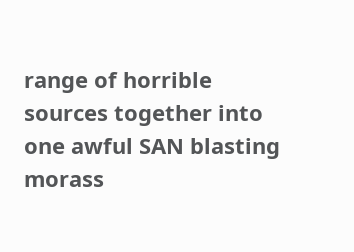range of horrible sources together into one awful SAN blasting morass